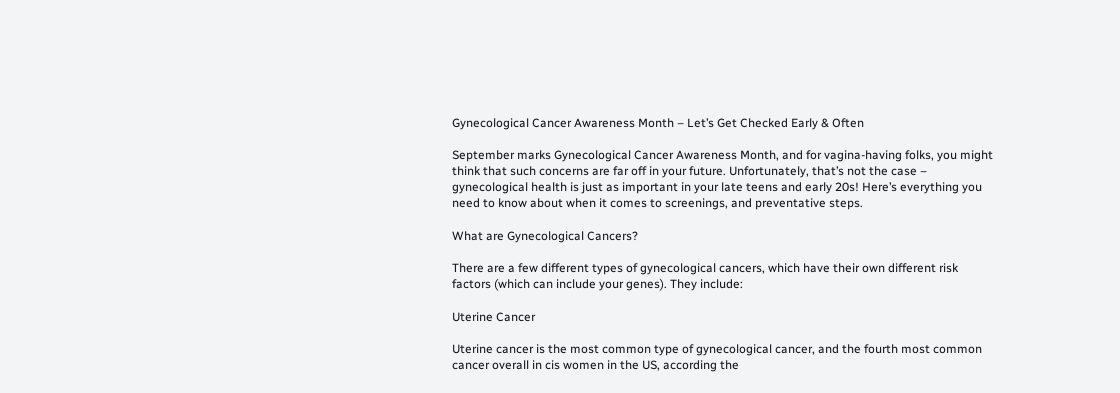Gynecological Cancer Awareness Month – Let’s Get Checked Early & Often

September marks Gynecological Cancer Awareness Month, and for vagina-having folks, you might think that such concerns are far off in your future. Unfortunately, that’s not the case – gynecological health is just as important in your late teens and early 20s! Here’s everything you need to know about when it comes to screenings, and preventative steps.

What are Gynecological Cancers?

There are a few different types of gynecological cancers, which have their own different risk factors (which can include your genes). They include:

Uterine Cancer

Uterine cancer is the most common type of gynecological cancer, and the fourth most common cancer overall in cis women in the US, according the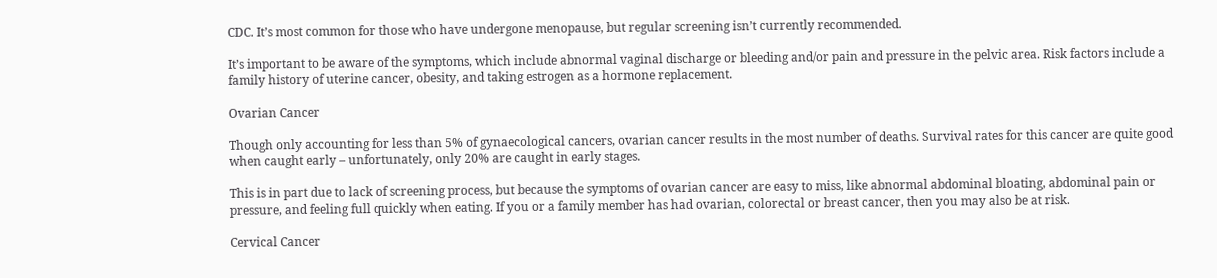CDC. It’s most common for those who have undergone menopause, but regular screening isn’t currently recommended.

It’s important to be aware of the symptoms, which include abnormal vaginal discharge or bleeding and/or pain and pressure in the pelvic area. Risk factors include a family history of uterine cancer, obesity, and taking estrogen as a hormone replacement.

Ovarian Cancer

Though only accounting for less than 5% of gynaecological cancers, ovarian cancer results in the most number of deaths. Survival rates for this cancer are quite good when caught early – unfortunately, only 20% are caught in early stages.

This is in part due to lack of screening process, but because the symptoms of ovarian cancer are easy to miss, like abnormal abdominal bloating, abdominal pain or pressure, and feeling full quickly when eating. If you or a family member has had ovarian, colorectal or breast cancer, then you may also be at risk.

Cervical Cancer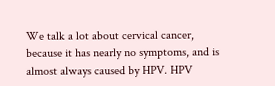We talk a lot about cervical cancer, because it has nearly no symptoms, and is almost always caused by HPV. HPV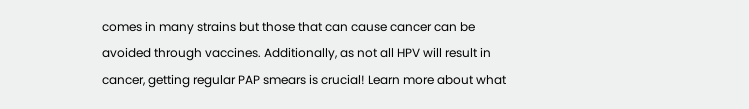comes in many strains but those that can cause cancer can be avoided through vaccines. Additionally, as not all HPV will result in cancer, getting regular PAP smears is crucial! Learn more about what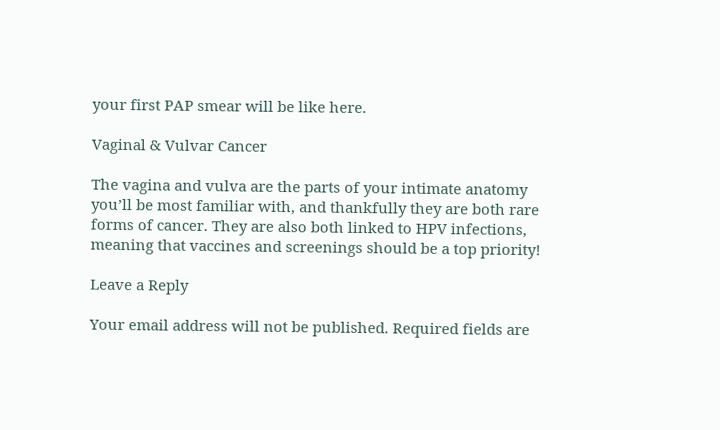your first PAP smear will be like here.

Vaginal & Vulvar Cancer

The vagina and vulva are the parts of your intimate anatomy you’ll be most familiar with, and thankfully they are both rare forms of cancer. They are also both linked to HPV infections, meaning that vaccines and screenings should be a top priority!

Leave a Reply

Your email address will not be published. Required fields are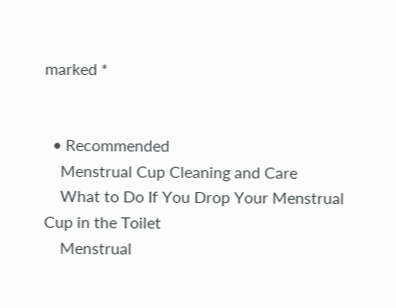marked *


  • Recommended
    Menstrual Cup Cleaning and Care
    What to Do If You Drop Your Menstrual Cup in the Toilet
    Menstrual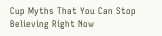Cup Myths That You Can Stop Believing Right Now